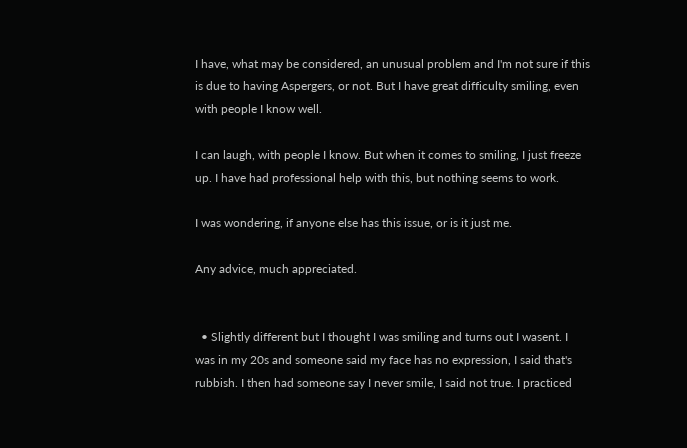I have, what may be considered, an unusual problem and I'm not sure if this is due to having Aspergers, or not. But I have great difficulty smiling, even with people I know well.

I can laugh, with people I know. But when it comes to smiling, I just freeze up. I have had professional help with this, but nothing seems to work.

I was wondering, if anyone else has this issue, or is it just me.

Any advice, much appreciated.


  • Slightly different but I thought I was smiling and turns out I wasent. I was in my 20s and someone said my face has no expression, I said that's rubbish. I then had someone say I never smile, I said not true. I practiced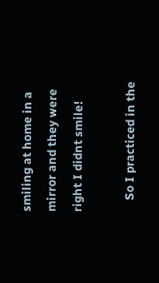smiling at home in a mirror and they were right I didnt smile!

    So I practiced in the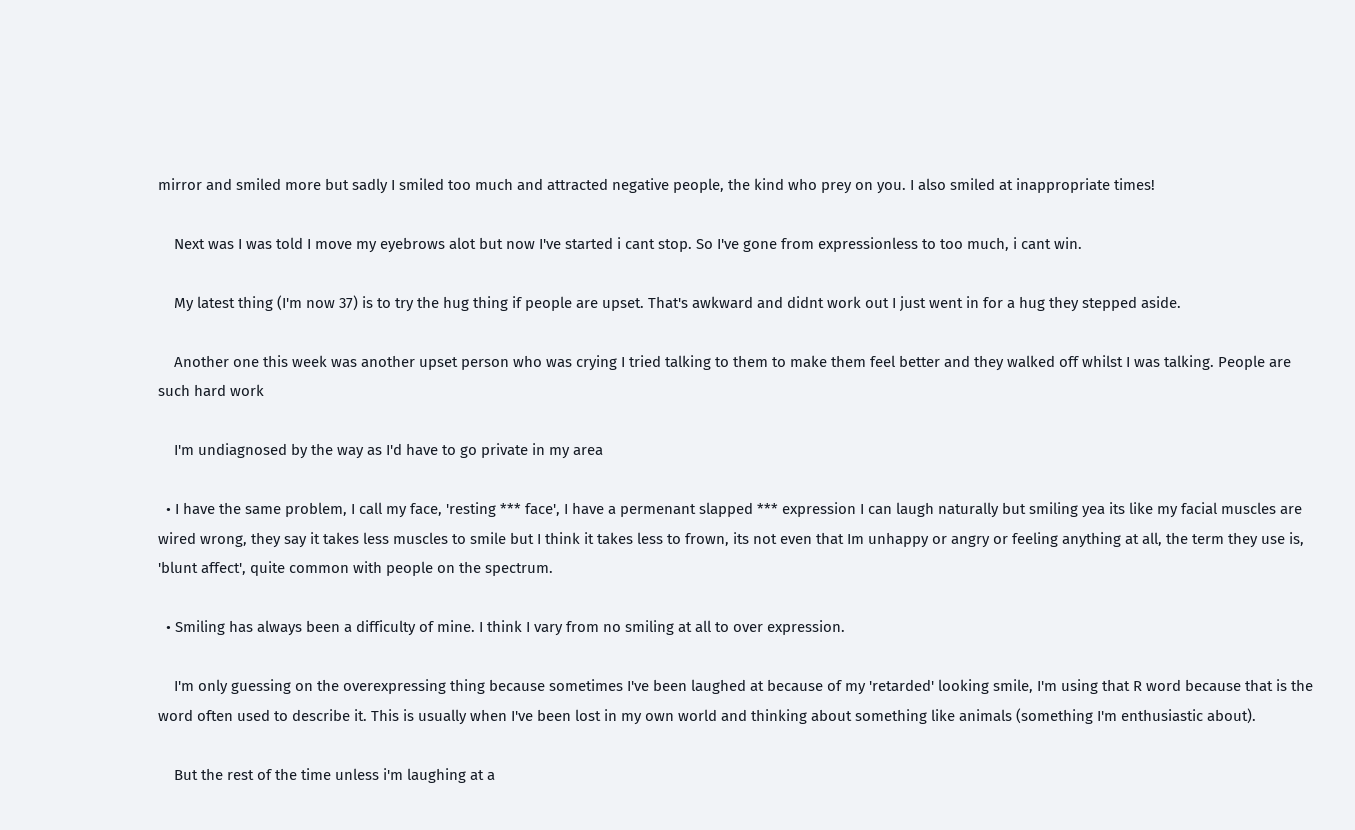mirror and smiled more but sadly I smiled too much and attracted negative people, the kind who prey on you. I also smiled at inappropriate times!

    Next was I was told I move my eyebrows alot but now I've started i cant stop. So I've gone from expressionless to too much, i cant win.

    My latest thing (I'm now 37) is to try the hug thing if people are upset. That's awkward and didnt work out I just went in for a hug they stepped aside.

    Another one this week was another upset person who was crying I tried talking to them to make them feel better and they walked off whilst I was talking. People are such hard work

    I'm undiagnosed by the way as I'd have to go private in my area

  • I have the same problem, I call my face, 'resting *** face', I have a permenant slapped *** expression I can laugh naturally but smiling yea its like my facial muscles are wired wrong, they say it takes less muscles to smile but I think it takes less to frown, its not even that Im unhappy or angry or feeling anything at all, the term they use is, 'blunt affect', quite common with people on the spectrum.

  • Smiling has always been a difficulty of mine. I think I vary from no smiling at all to over expression.

    I'm only guessing on the overexpressing thing because sometimes I've been laughed at because of my 'retarded' looking smile, I'm using that R word because that is the word often used to describe it. This is usually when I've been lost in my own world and thinking about something like animals (something I'm enthusiastic about).

    But the rest of the time unless i'm laughing at a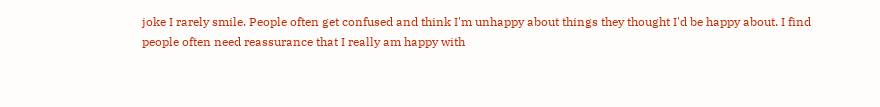joke I rarely smile. People often get confused and think I'm unhappy about things they thought I'd be happy about. I find people often need reassurance that I really am happy with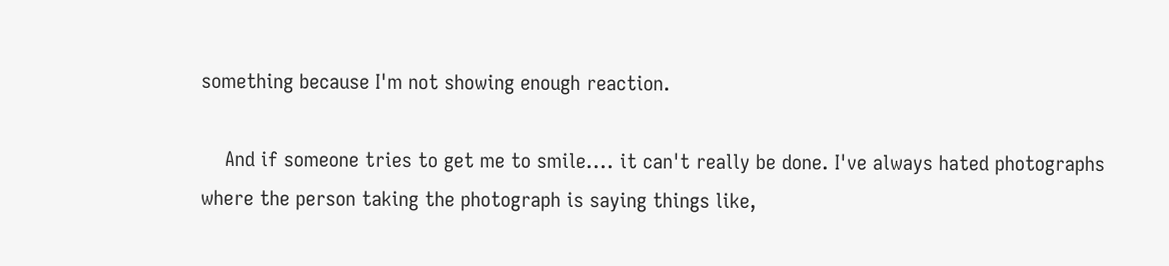something because I'm not showing enough reaction.

    And if someone tries to get me to smile.... it can't really be done. I've always hated photographs where the person taking the photograph is saying things like,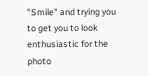"Smile" and trying you to get you to look enthusiastic for the photo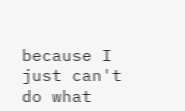because I just can't do what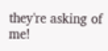they're asking of me!